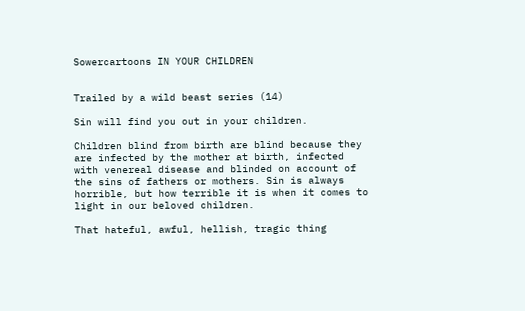Sowercartoons IN YOUR CHILDREN


Trailed by a wild beast series (14)

Sin will find you out in your children.

Children blind from birth are blind because they are infected by the mother at birth, infected with venereal disease and blinded on account of the sins of fathers or mothers. Sin is always horrible, but how terrible it is when it comes to light in our beloved children.

That hateful, awful, hellish, tragic thing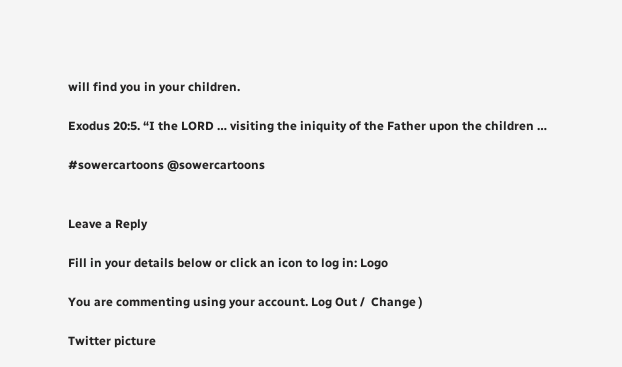will find you in your children.

Exodus 20:5. “I the LORD … visiting the iniquity of the Father upon the children …

#sowercartoons @sowercartoons


Leave a Reply

Fill in your details below or click an icon to log in: Logo

You are commenting using your account. Log Out /  Change )

Twitter picture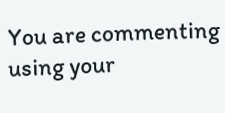You are commenting using your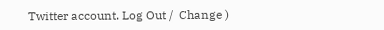Twitter account. Log Out /  Change )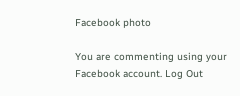Facebook photo

You are commenting using your Facebook account. Log Out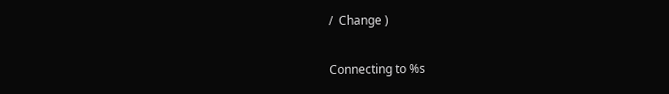/  Change )

Connecting to %s